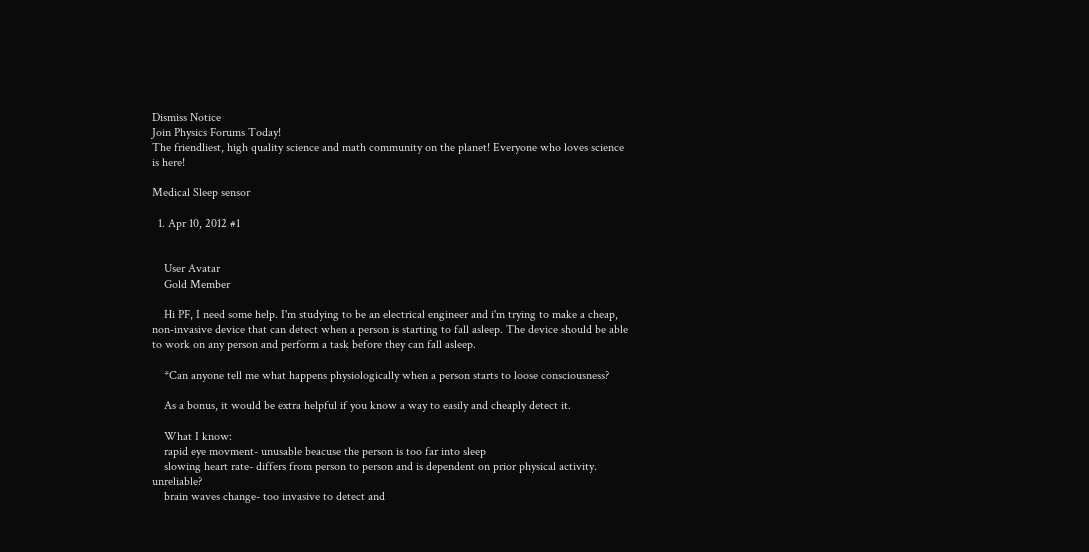Dismiss Notice
Join Physics Forums Today!
The friendliest, high quality science and math community on the planet! Everyone who loves science is here!

Medical Sleep sensor

  1. Apr 10, 2012 #1


    User Avatar
    Gold Member

    Hi PF, I need some help. I'm studying to be an electrical engineer and i'm trying to make a cheap, non-invasive device that can detect when a person is starting to fall asleep. The device should be able to work on any person and perform a task before they can fall asleep.

    *Can anyone tell me what happens physiologically when a person starts to loose consciousness?

    As a bonus, it would be extra helpful if you know a way to easily and cheaply detect it.

    What I know:
    rapid eye movment- unusable beacuse the person is too far into sleep
    slowing heart rate- differs from person to person and is dependent on prior physical activity. unreliable?
    brain waves change- too invasive to detect and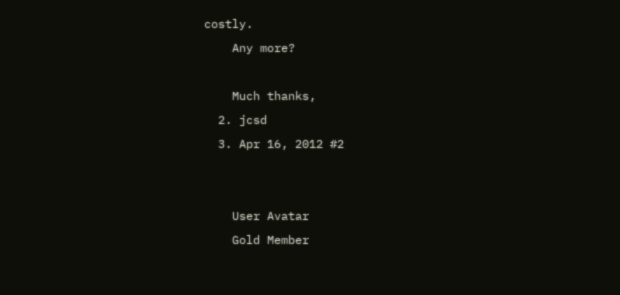costly.
    Any more?

    Much thanks,
  2. jcsd
  3. Apr 16, 2012 #2


    User Avatar
    Gold Member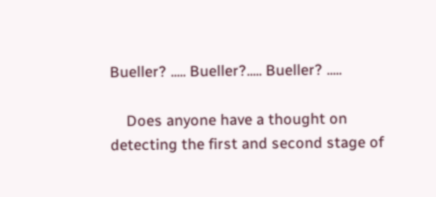Bueller? ..... Bueller?..... Bueller? .....

    Does anyone have a thought on detecting the first and second stage of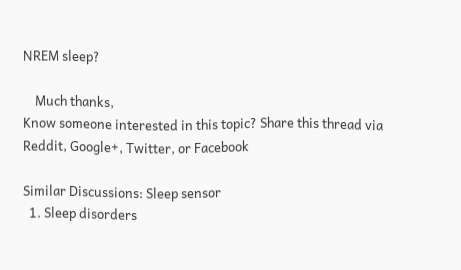NREM sleep?

    Much thanks,
Know someone interested in this topic? Share this thread via Reddit, Google+, Twitter, or Facebook

Similar Discussions: Sleep sensor
  1. Sleep disorders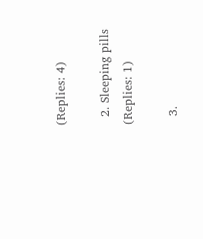(Replies: 4)

  2. Sleeping pills (Replies: 1)

  3.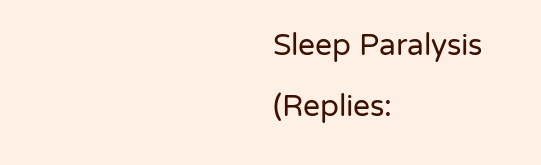Sleep Paralysis (Replies: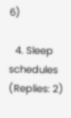6)

  4. Sleep schedules (Replies: 2)